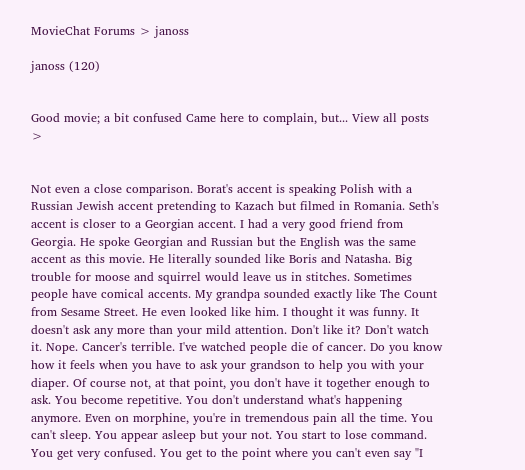MovieChat Forums > janoss

janoss (120)


Good movie; a bit confused Came here to complain, but... View all posts >


Not even a close comparison. Borat's accent is speaking Polish with a Russian Jewish accent pretending to Kazach but filmed in Romania. Seth's accent is closer to a Georgian accent. I had a very good friend from Georgia. He spoke Georgian and Russian but the English was the same accent as this movie. He literally sounded like Boris and Natasha. Big trouble for moose and squirrel would leave us in stitches. Sometimes people have comical accents. My grandpa sounded exactly like The Count from Sesame Street. He even looked like him. I thought it was funny. It doesn't ask any more than your mild attention. Don't like it? Don't watch it. Nope. Cancer's terrible. I've watched people die of cancer. Do you know how it feels when you have to ask your grandson to help you with your diaper. Of course not, at that point, you don't have it together enough to ask. You become repetitive. You don't understand what's happening anymore. Even on morphine, you're in tremendous pain all the time. You can't sleep. You appear asleep but your not. You start to lose command. You get very confused. You get to the point where you can't even say "I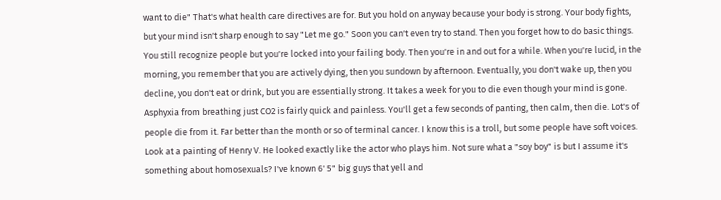want to die" That's what health care directives are for. But you hold on anyway because your body is strong. Your body fights, but your mind isn't sharp enough to say "Let me go." Soon you can't even try to stand. Then you forget how to do basic things. You still recognize people but you're locked into your failing body. Then you're in and out for a while. When you're lucid, in the morning, you remember that you are actively dying, then you sundown by afternoon. Eventually, you don't wake up, then you decline, you don't eat or drink, but you are essentially strong. It takes a week for you to die even though your mind is gone. Asphyxia from breathing just CO2 is fairly quick and painless. You'll get a few seconds of panting, then calm, then die. Lot's of people die from it. Far better than the month or so of terminal cancer. I know this is a troll, but some people have soft voices. Look at a painting of Henry V. He looked exactly like the actor who plays him. Not sure what a "soy boy" is but I assume it's something about homosexuals? I've known 6' 5" big guys that yell and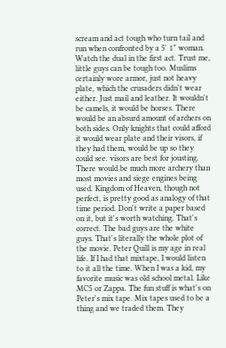scream and act tough who turn tail and run when confronted by a 5' 1" woman. Watch the dual in the first act. Trust me, little guys can be tough too. Muslims certainly wore armor, just not heavy plate, which the crusaders didn't wear either. Just mail and leather. It wouldn't be camels, it would be horses. There would be an absurd amount of archers on both sides. Only knights that could afford it would wear plate and their visors, if they had them, would be up so they could see. visors are best for jousting. There would be much more archery than most movies and siege engines being used. Kingdom of Heaven, though not perfect, is pretty good as analogy of that time period. Don't write a paper based on it, but it's worth watching. That's correct. The bad guys are the white guys. That's literally the whole plot of the movie. Peter Quill is my age in real life. If I had that mixtape, I would listen to it all the time. When I was a kid, my favorite music was old school metal. Like MC5 or Zappa. The fun stuff is what's on Peter's mix tape. Mix tapes used to be a thing and we traded them. They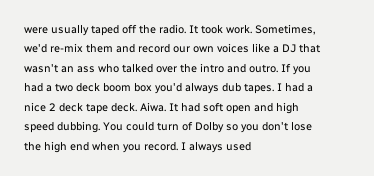were usually taped off the radio. It took work. Sometimes, we'd re-mix them and record our own voices like a DJ that wasn't an ass who talked over the intro and outro. If you had a two deck boom box you'd always dub tapes. I had a nice 2 deck tape deck. Aiwa. It had soft open and high speed dubbing. You could turn of Dolby so you don't lose the high end when you record. I always used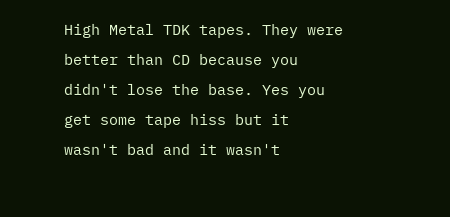High Metal TDK tapes. They were better than CD because you didn't lose the base. Yes you get some tape hiss but it wasn't bad and it wasn't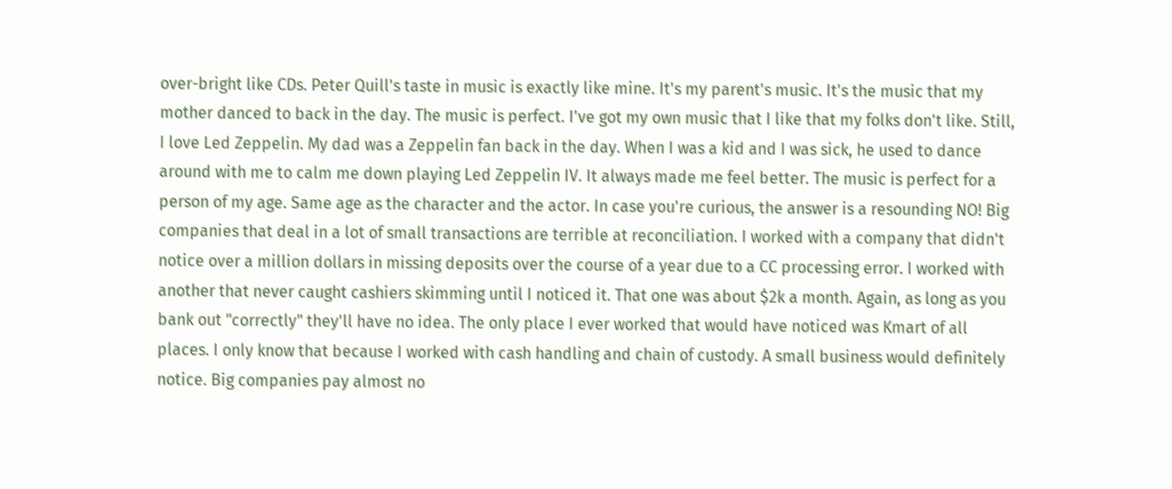over-bright like CDs. Peter Quill's taste in music is exactly like mine. It's my parent's music. It's the music that my mother danced to back in the day. The music is perfect. I've got my own music that I like that my folks don't like. Still, I love Led Zeppelin. My dad was a Zeppelin fan back in the day. When I was a kid and I was sick, he used to dance around with me to calm me down playing Led Zeppelin IV. It always made me feel better. The music is perfect for a person of my age. Same age as the character and the actor. In case you're curious, the answer is a resounding NO! Big companies that deal in a lot of small transactions are terrible at reconciliation. I worked with a company that didn't notice over a million dollars in missing deposits over the course of a year due to a CC processing error. I worked with another that never caught cashiers skimming until I noticed it. That one was about $2k a month. Again, as long as you bank out "correctly" they'll have no idea. The only place I ever worked that would have noticed was Kmart of all places. I only know that because I worked with cash handling and chain of custody. A small business would definitely notice. Big companies pay almost no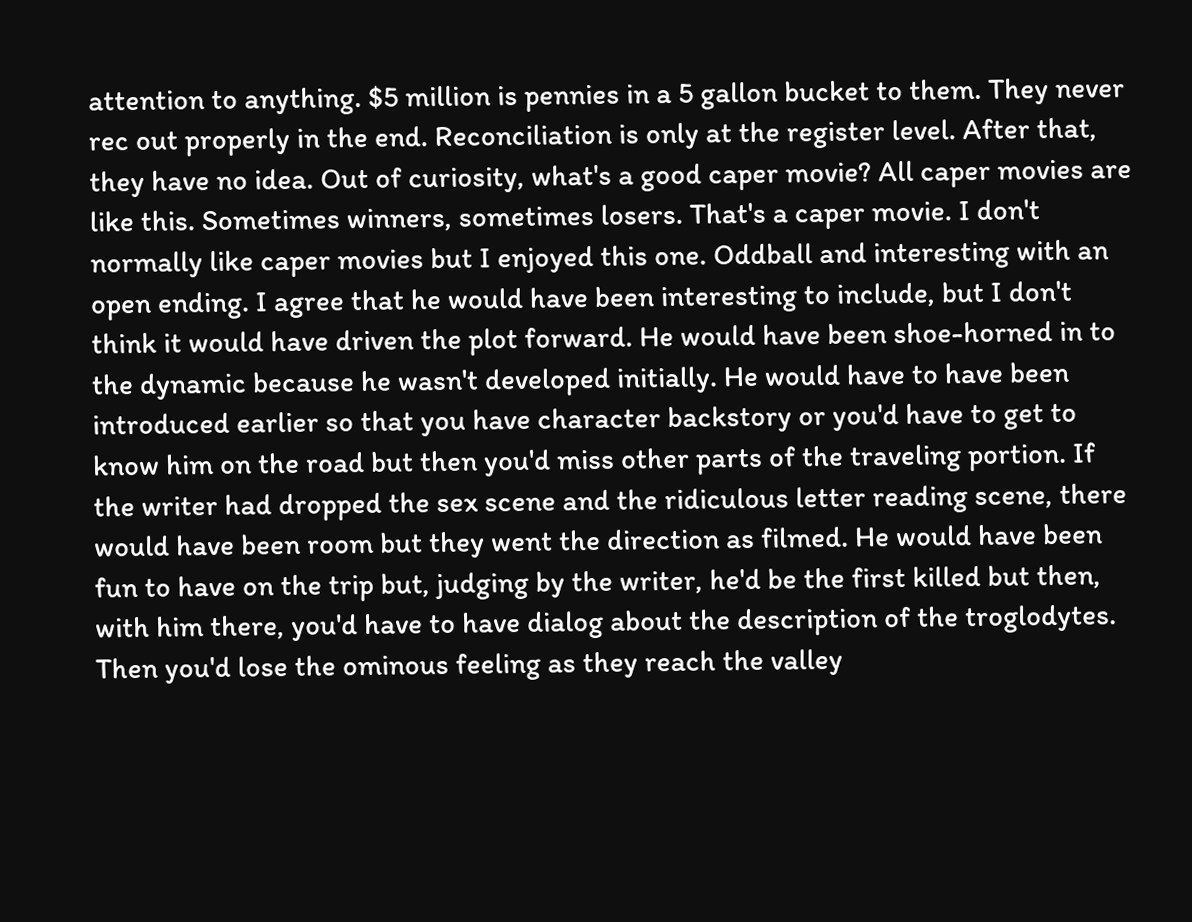attention to anything. $5 million is pennies in a 5 gallon bucket to them. They never rec out properly in the end. Reconciliation is only at the register level. After that, they have no idea. Out of curiosity, what's a good caper movie? All caper movies are like this. Sometimes winners, sometimes losers. That's a caper movie. I don't normally like caper movies but I enjoyed this one. Oddball and interesting with an open ending. I agree that he would have been interesting to include, but I don't think it would have driven the plot forward. He would have been shoe-horned in to the dynamic because he wasn't developed initially. He would have to have been introduced earlier so that you have character backstory or you'd have to get to know him on the road but then you'd miss other parts of the traveling portion. If the writer had dropped the sex scene and the ridiculous letter reading scene, there would have been room but they went the direction as filmed. He would have been fun to have on the trip but, judging by the writer, he'd be the first killed but then, with him there, you'd have to have dialog about the description of the troglodytes. Then you'd lose the ominous feeling as they reach the valley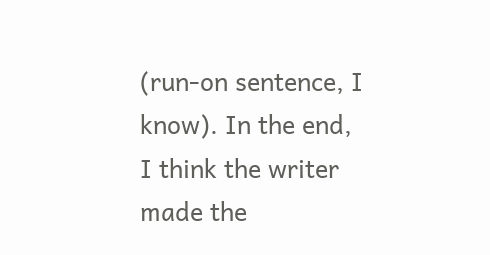(run-on sentence, I know). In the end, I think the writer made the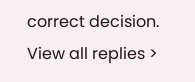correct decision. View all replies >